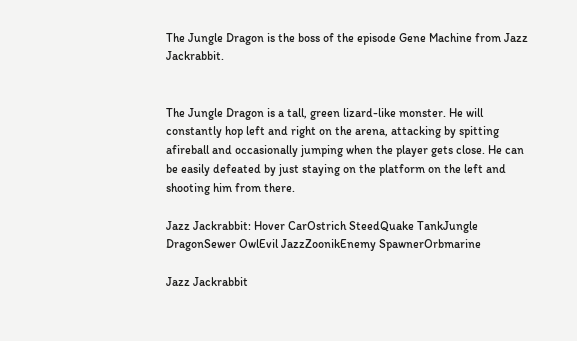The Jungle Dragon is the boss of the episode Gene Machine from Jazz Jackrabbit.


The Jungle Dragon is a tall, green lizard-like monster. He will constantly hop left and right on the arena, attacking by spitting afireball and occasionally jumping when the player gets close. He can be easily defeated by just staying on the platform on the left and shooting him from there.

Jazz Jackrabbit: Hover CarOstrich SteedQuake TankJungle DragonSewer OwlEvil JazzZoonikEnemy SpawnerOrbmarine

Jazz Jackrabbit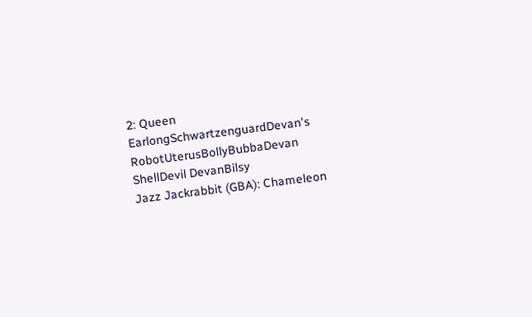2: Queen EarlongSchwartzenguardDevan's RobotUterusBollyBubbaDevan ShellDevil DevanBilsy
Jazz Jackrabbit (GBA): Chameleon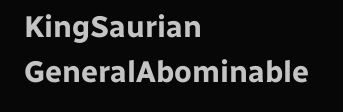KingSaurian GeneralAbominable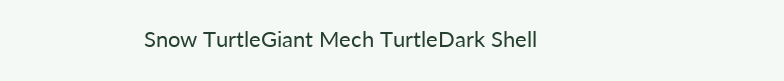Snow TurtleGiant Mech TurtleDark Shell